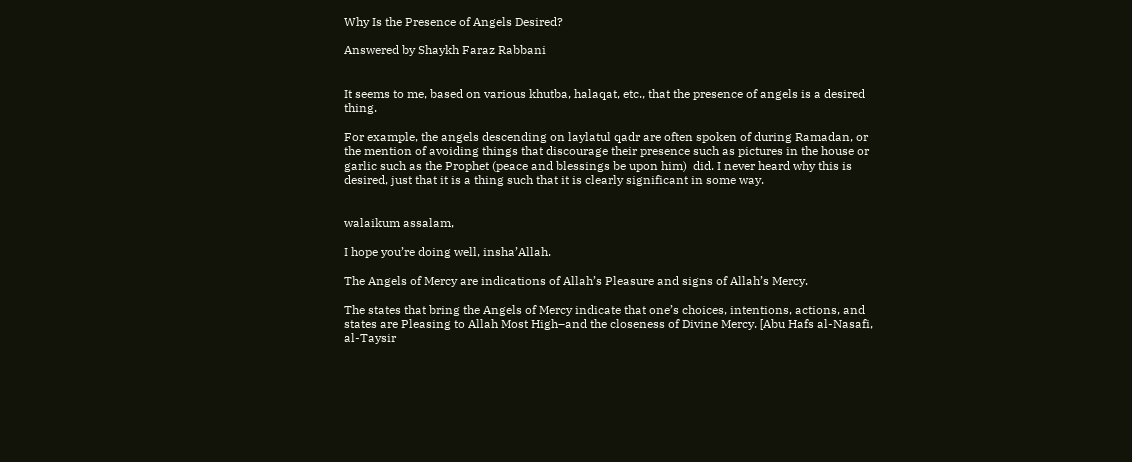Why Is the Presence of Angels Desired?

Answered by Shaykh Faraz Rabbani


It seems to me, based on various khutba, halaqat, etc., that the presence of angels is a desired thing.

For example, the angels descending on laylatul qadr are often spoken of during Ramadan, or the mention of avoiding things that discourage their presence such as pictures in the house or garlic such as the Prophet (peace and blessings be upon him)  did. I never heard why this is desired, just that it is a thing such that it is clearly significant in some way.


walaikum assalam,

I hope you’re doing well, insha’Allah.

The Angels of Mercy are indications of Allah’s Pleasure and signs of Allah’s Mercy.

The states that bring the Angels of Mercy indicate that one’s choices, intentions, actions, and states are Pleasing to Allah Most High–and the closeness of Divine Mercy. [Abu Hafs al-Nasafi, al-Taysir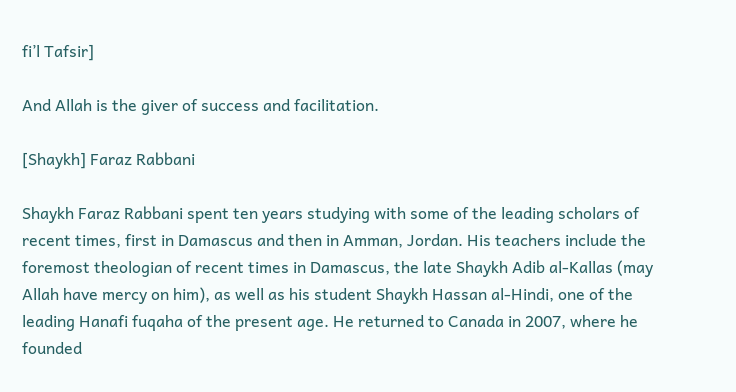fi’l Tafsir]

And Allah is the giver of success and facilitation.

[Shaykh] Faraz Rabbani

Shaykh Faraz Rabbani spent ten years studying with some of the leading scholars of recent times, first in Damascus and then in Amman, Jordan. His teachers include the foremost theologian of recent times in Damascus, the late Shaykh Adib al-Kallas (may Allah have mercy on him), as well as his student Shaykh Hassan al-Hindi, one of the leading Hanafi fuqaha of the present age. He returned to Canada in 2007, where he founded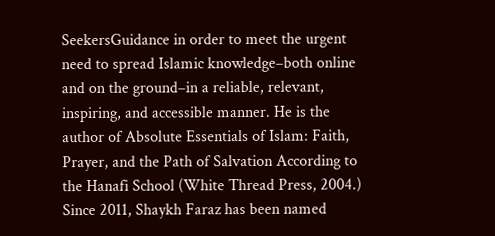SeekersGuidance in order to meet the urgent need to spread Islamic knowledge–both online and on the ground–in a reliable, relevant, inspiring, and accessible manner. He is the author of Absolute Essentials of Islam: Faith, Prayer, and the Path of Salvation According to the Hanafi School (White Thread Press, 2004.) Since 2011, Shaykh Faraz has been named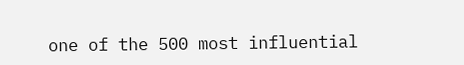one of the 500 most influential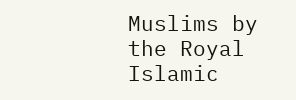Muslims by the Royal Islamic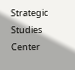Strategic Studies Center